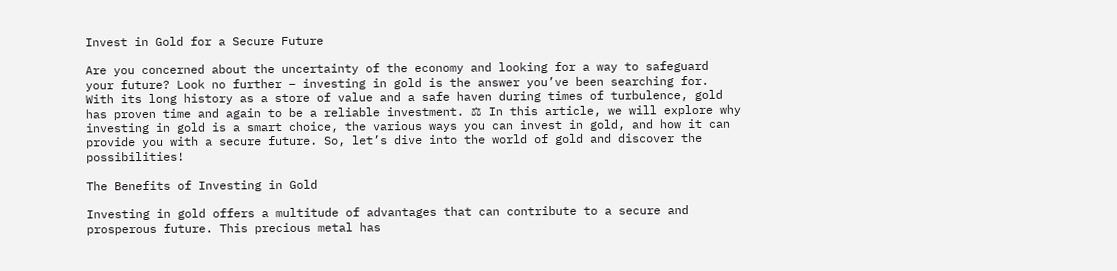Invest in Gold for a Secure Future

Are you concerned about the uncertainty of the economy and looking for a way to safeguard your future? Look no further – investing in gold is the answer you’ve been searching for. With its long history as a store of value and a safe haven during times of turbulence, gold has proven time and again to be a reliable investment. ⚖ In this article, we will explore why investing in gold is a smart choice, the various ways you can invest in gold, and how it can provide you with a secure future. So, let’s dive into the world of gold and discover the possibilities!

The Benefits of Investing in Gold

Investing in gold offers a multitude of advantages that can contribute to a secure and prosperous future. This precious metal has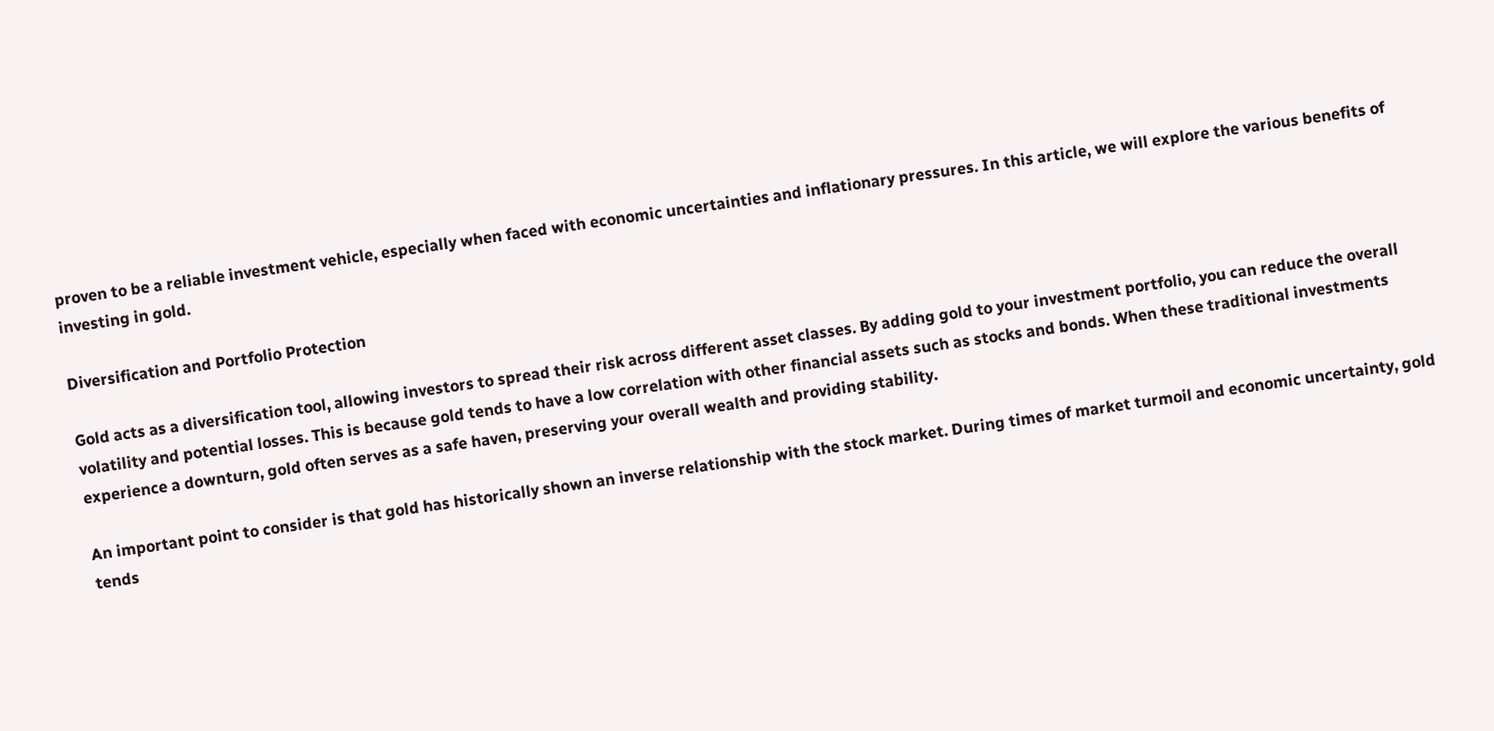proven to be a reliable investment vehicle, especially when faced with economic uncertainties and inflationary pressures. In this article, we will explore the various benefits of investing in gold.

Diversification and Portfolio Protection

Gold acts as a diversification tool, allowing investors to spread their risk across different asset classes. By adding gold to your investment portfolio, you can reduce the overall volatility and potential losses. This is because gold tends to have a low correlation with other financial assets such as stocks and bonds. When these traditional investments experience a downturn, gold often serves as a safe haven, preserving your overall wealth and providing stability.

An important point to consider is that gold has historically shown an inverse relationship with the stock market. During times of market turmoil and economic uncertainty, gold tends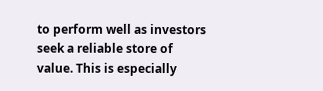to perform well as investors seek a reliable store of value. This is especially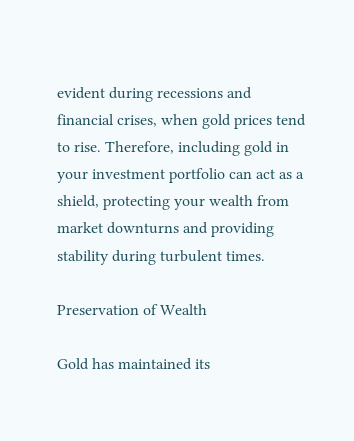evident during recessions and financial crises, when gold prices tend to rise. Therefore, including gold in your investment portfolio can act as a shield, protecting your wealth from market downturns and providing stability during turbulent times.

Preservation of Wealth

Gold has maintained its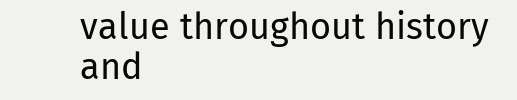value throughout history and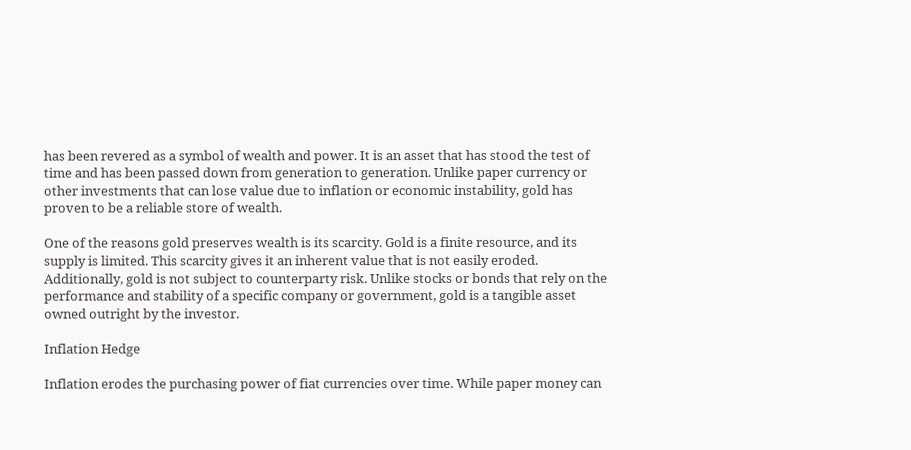has been revered as a symbol of wealth and power. It is an asset that has stood the test of time and has been passed down from generation to generation. Unlike paper currency or other investments that can lose value due to inflation or economic instability, gold has proven to be a reliable store of wealth.

One of the reasons gold preserves wealth is its scarcity. Gold is a finite resource, and its supply is limited. This scarcity gives it an inherent value that is not easily eroded. Additionally, gold is not subject to counterparty risk. Unlike stocks or bonds that rely on the performance and stability of a specific company or government, gold is a tangible asset owned outright by the investor.

Inflation Hedge

Inflation erodes the purchasing power of fiat currencies over time. While paper money can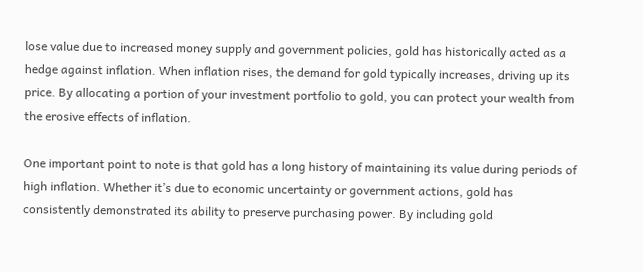lose value due to increased money supply and government policies, gold has historically acted as a hedge against inflation. When inflation rises, the demand for gold typically increases, driving up its price. By allocating a portion of your investment portfolio to gold, you can protect your wealth from the erosive effects of inflation.

One important point to note is that gold has a long history of maintaining its value during periods of high inflation. Whether it’s due to economic uncertainty or government actions, gold has consistently demonstrated its ability to preserve purchasing power. By including gold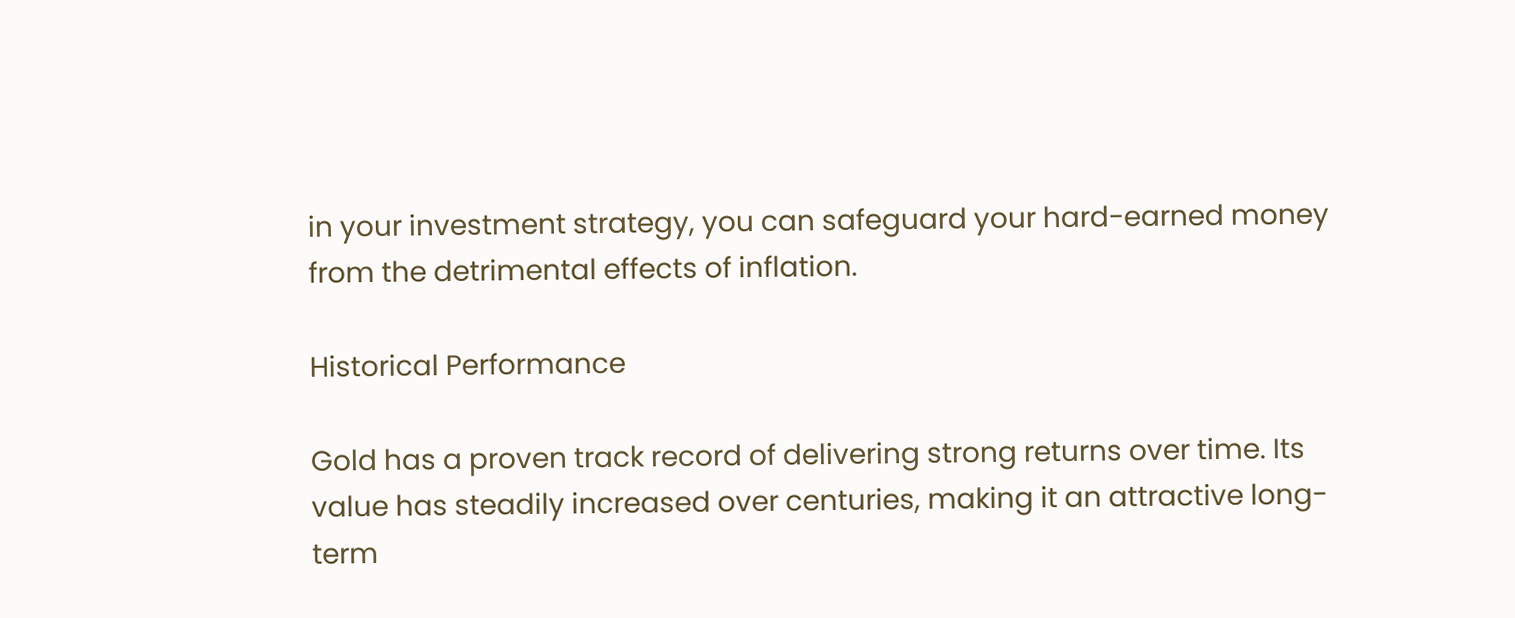in your investment strategy, you can safeguard your hard-earned money from the detrimental effects of inflation.

Historical Performance

Gold has a proven track record of delivering strong returns over time. Its value has steadily increased over centuries, making it an attractive long-term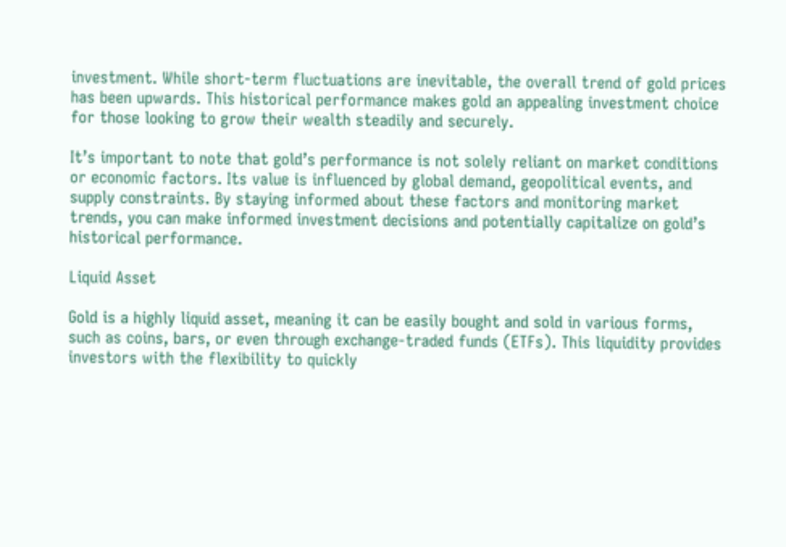investment. While short-term fluctuations are inevitable, the overall trend of gold prices has been upwards. This historical performance makes gold an appealing investment choice for those looking to grow their wealth steadily and securely.

It’s important to note that gold’s performance is not solely reliant on market conditions or economic factors. Its value is influenced by global demand, geopolitical events, and supply constraints. By staying informed about these factors and monitoring market trends, you can make informed investment decisions and potentially capitalize on gold’s historical performance.

Liquid Asset

Gold is a highly liquid asset, meaning it can be easily bought and sold in various forms, such as coins, bars, or even through exchange-traded funds (ETFs). This liquidity provides investors with the flexibility to quickly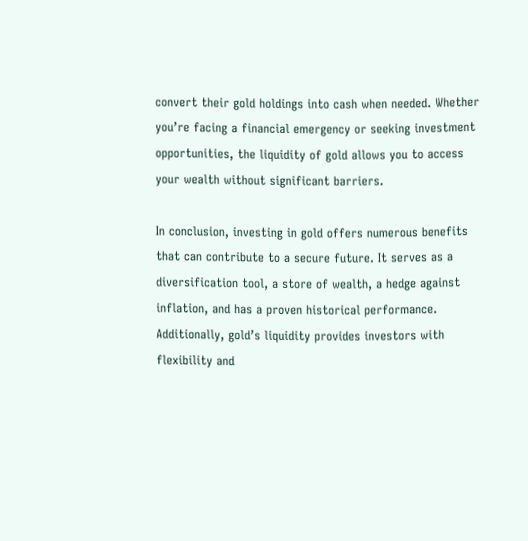convert their gold holdings into cash when needed. Whether you’re facing a financial emergency or seeking investment opportunities, the liquidity of gold allows you to access your wealth without significant barriers.

In conclusion, investing in gold offers numerous benefits that can contribute to a secure future. It serves as a diversification tool, a store of wealth, a hedge against inflation, and has a proven historical performance. Additionally, gold’s liquidity provides investors with flexibility and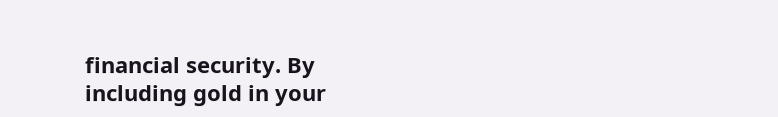financial security. By including gold in your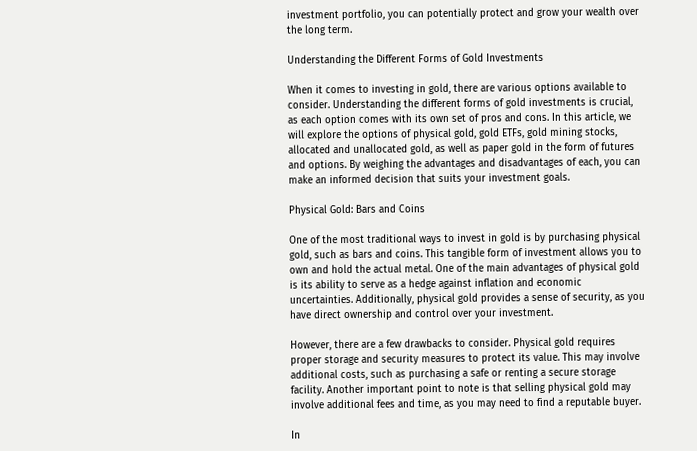investment portfolio, you can potentially protect and grow your wealth over the long term.

Understanding the Different Forms of Gold Investments

When it comes to investing in gold, there are various options available to consider. Understanding the different forms of gold investments is crucial, as each option comes with its own set of pros and cons. In this article, we will explore the options of physical gold, gold ETFs, gold mining stocks, allocated and unallocated gold, as well as paper gold in the form of futures and options. By weighing the advantages and disadvantages of each, you can make an informed decision that suits your investment goals.

Physical Gold: Bars and Coins

One of the most traditional ways to invest in gold is by purchasing physical gold, such as bars and coins. This tangible form of investment allows you to own and hold the actual metal. One of the main advantages of physical gold is its ability to serve as a hedge against inflation and economic uncertainties. Additionally, physical gold provides a sense of security, as you have direct ownership and control over your investment.

However, there are a few drawbacks to consider. Physical gold requires proper storage and security measures to protect its value. This may involve additional costs, such as purchasing a safe or renting a secure storage facility. Another important point to note is that selling physical gold may involve additional fees and time, as you may need to find a reputable buyer.

In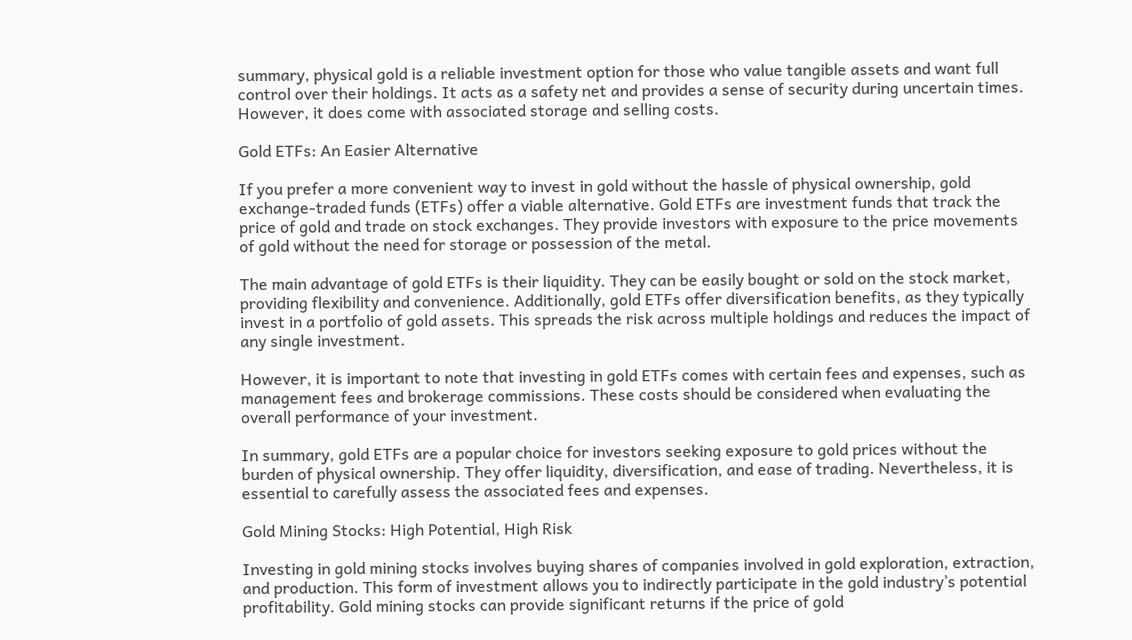summary, physical gold is a reliable investment option for those who value tangible assets and want full control over their holdings. It acts as a safety net and provides a sense of security during uncertain times. However, it does come with associated storage and selling costs.

Gold ETFs: An Easier Alternative

If you prefer a more convenient way to invest in gold without the hassle of physical ownership, gold exchange-traded funds (ETFs) offer a viable alternative. Gold ETFs are investment funds that track the price of gold and trade on stock exchanges. They provide investors with exposure to the price movements of gold without the need for storage or possession of the metal.

The main advantage of gold ETFs is their liquidity. They can be easily bought or sold on the stock market, providing flexibility and convenience. Additionally, gold ETFs offer diversification benefits, as they typically invest in a portfolio of gold assets. This spreads the risk across multiple holdings and reduces the impact of any single investment.

However, it is important to note that investing in gold ETFs comes with certain fees and expenses, such as management fees and brokerage commissions. These costs should be considered when evaluating the overall performance of your investment.

In summary, gold ETFs are a popular choice for investors seeking exposure to gold prices without the burden of physical ownership. They offer liquidity, diversification, and ease of trading. Nevertheless, it is essential to carefully assess the associated fees and expenses.

Gold Mining Stocks: High Potential, High Risk

Investing in gold mining stocks involves buying shares of companies involved in gold exploration, extraction, and production. This form of investment allows you to indirectly participate in the gold industry’s potential profitability. Gold mining stocks can provide significant returns if the price of gold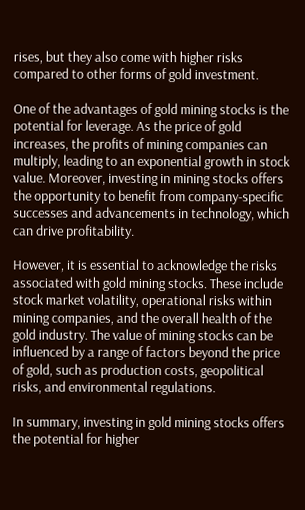rises, but they also come with higher risks compared to other forms of gold investment.

One of the advantages of gold mining stocks is the potential for leverage. As the price of gold increases, the profits of mining companies can multiply, leading to an exponential growth in stock value. Moreover, investing in mining stocks offers the opportunity to benefit from company-specific successes and advancements in technology, which can drive profitability.

However, it is essential to acknowledge the risks associated with gold mining stocks. These include stock market volatility, operational risks within mining companies, and the overall health of the gold industry. The value of mining stocks can be influenced by a range of factors beyond the price of gold, such as production costs, geopolitical risks, and environmental regulations.

In summary, investing in gold mining stocks offers the potential for higher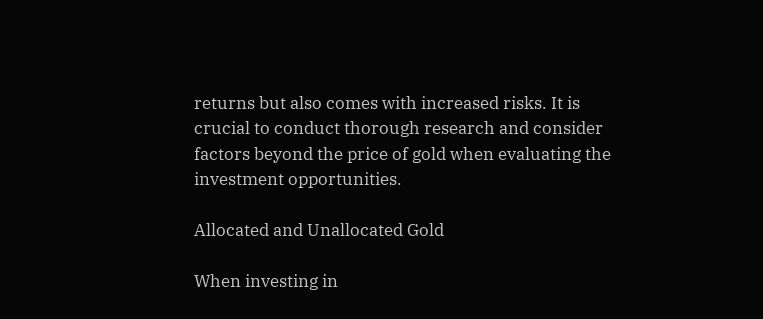returns but also comes with increased risks. It is crucial to conduct thorough research and consider factors beyond the price of gold when evaluating the investment opportunities.

Allocated and Unallocated Gold

When investing in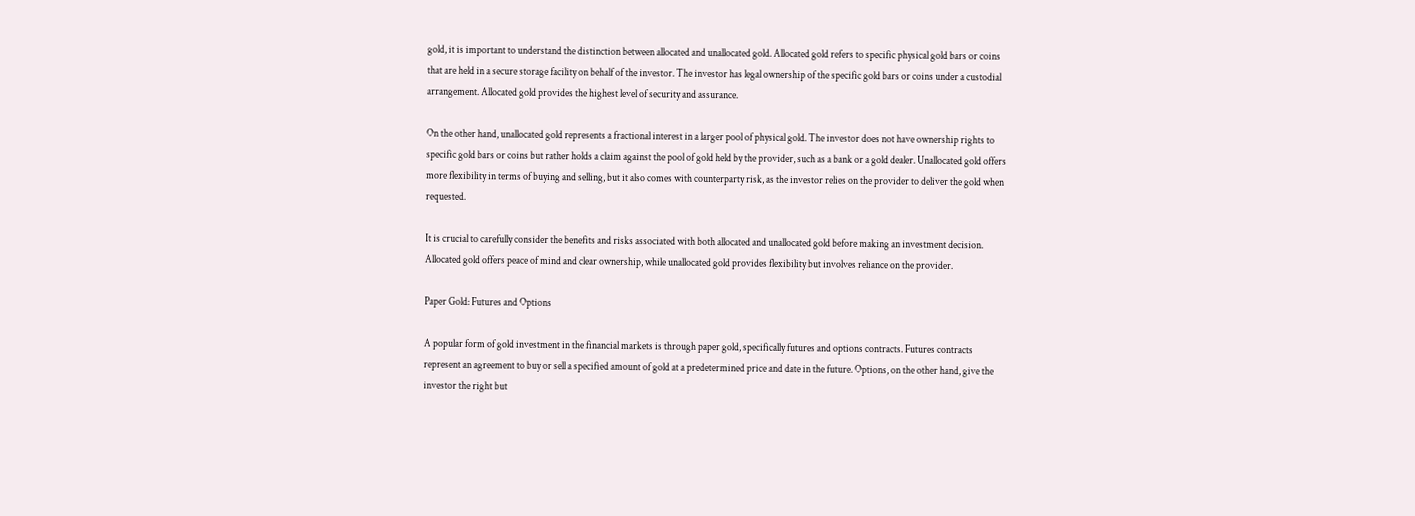gold, it is important to understand the distinction between allocated and unallocated gold. Allocated gold refers to specific physical gold bars or coins that are held in a secure storage facility on behalf of the investor. The investor has legal ownership of the specific gold bars or coins under a custodial arrangement. Allocated gold provides the highest level of security and assurance.

On the other hand, unallocated gold represents a fractional interest in a larger pool of physical gold. The investor does not have ownership rights to specific gold bars or coins but rather holds a claim against the pool of gold held by the provider, such as a bank or a gold dealer. Unallocated gold offers more flexibility in terms of buying and selling, but it also comes with counterparty risk, as the investor relies on the provider to deliver the gold when requested.

It is crucial to carefully consider the benefits and risks associated with both allocated and unallocated gold before making an investment decision. Allocated gold offers peace of mind and clear ownership, while unallocated gold provides flexibility but involves reliance on the provider.

Paper Gold: Futures and Options

A popular form of gold investment in the financial markets is through paper gold, specifically futures and options contracts. Futures contracts represent an agreement to buy or sell a specified amount of gold at a predetermined price and date in the future. Options, on the other hand, give the investor the right but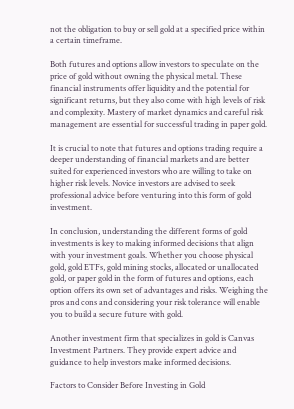not the obligation to buy or sell gold at a specified price within a certain timeframe.

Both futures and options allow investors to speculate on the price of gold without owning the physical metal. These financial instruments offer liquidity and the potential for significant returns, but they also come with high levels of risk and complexity. Mastery of market dynamics and careful risk management are essential for successful trading in paper gold.

It is crucial to note that futures and options trading require a deeper understanding of financial markets and are better suited for experienced investors who are willing to take on higher risk levels. Novice investors are advised to seek professional advice before venturing into this form of gold investment.

In conclusion, understanding the different forms of gold investments is key to making informed decisions that align with your investment goals. Whether you choose physical gold, gold ETFs, gold mining stocks, allocated or unallocated gold, or paper gold in the form of futures and options, each option offers its own set of advantages and risks. Weighing the pros and cons and considering your risk tolerance will enable you to build a secure future with gold.

Another investment firm that specializes in gold is Canvas Investment Partners. They provide expert advice and guidance to help investors make informed decisions.

Factors to Consider Before Investing in Gold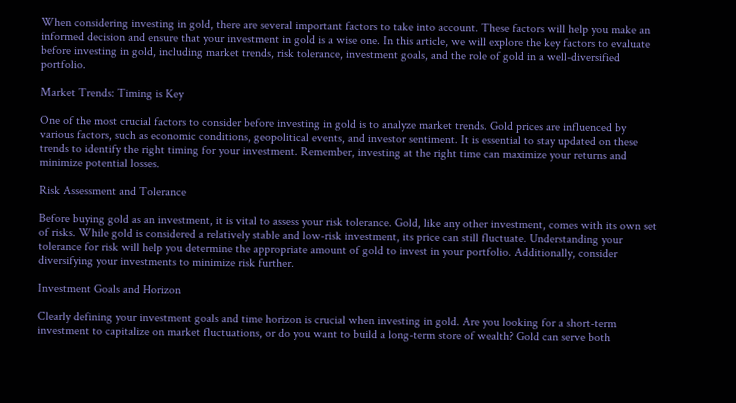When considering investing in gold, there are several important factors to take into account. These factors will help you make an informed decision and ensure that your investment in gold is a wise one. In this article, we will explore the key factors to evaluate before investing in gold, including market trends, risk tolerance, investment goals, and the role of gold in a well-diversified portfolio.

Market Trends: Timing is Key

One of the most crucial factors to consider before investing in gold is to analyze market trends. Gold prices are influenced by various factors, such as economic conditions, geopolitical events, and investor sentiment. It is essential to stay updated on these trends to identify the right timing for your investment. Remember, investing at the right time can maximize your returns and minimize potential losses.

Risk Assessment and Tolerance

Before buying gold as an investment, it is vital to assess your risk tolerance. Gold, like any other investment, comes with its own set of risks. While gold is considered a relatively stable and low-risk investment, its price can still fluctuate. Understanding your tolerance for risk will help you determine the appropriate amount of gold to invest in your portfolio. Additionally, consider diversifying your investments to minimize risk further.

Investment Goals and Horizon

Clearly defining your investment goals and time horizon is crucial when investing in gold. Are you looking for a short-term investment to capitalize on market fluctuations, or do you want to build a long-term store of wealth? Gold can serve both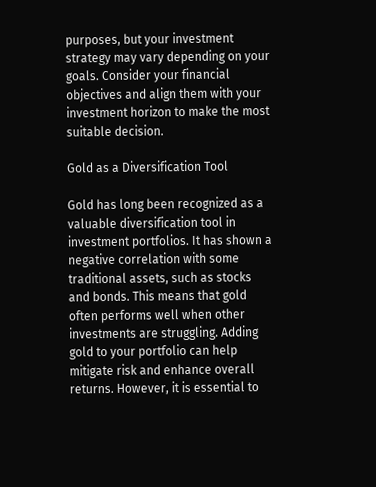purposes, but your investment strategy may vary depending on your goals. Consider your financial objectives and align them with your investment horizon to make the most suitable decision.

Gold as a Diversification Tool

Gold has long been recognized as a valuable diversification tool in investment portfolios. It has shown a negative correlation with some traditional assets, such as stocks and bonds. This means that gold often performs well when other investments are struggling. Adding gold to your portfolio can help mitigate risk and enhance overall returns. However, it is essential to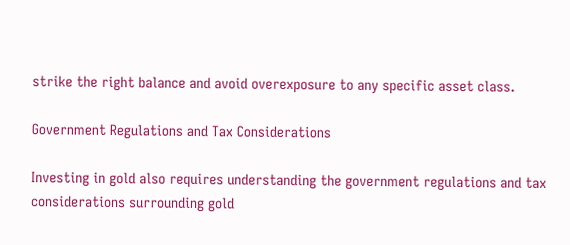strike the right balance and avoid overexposure to any specific asset class.

Government Regulations and Tax Considerations

Investing in gold also requires understanding the government regulations and tax considerations surrounding gold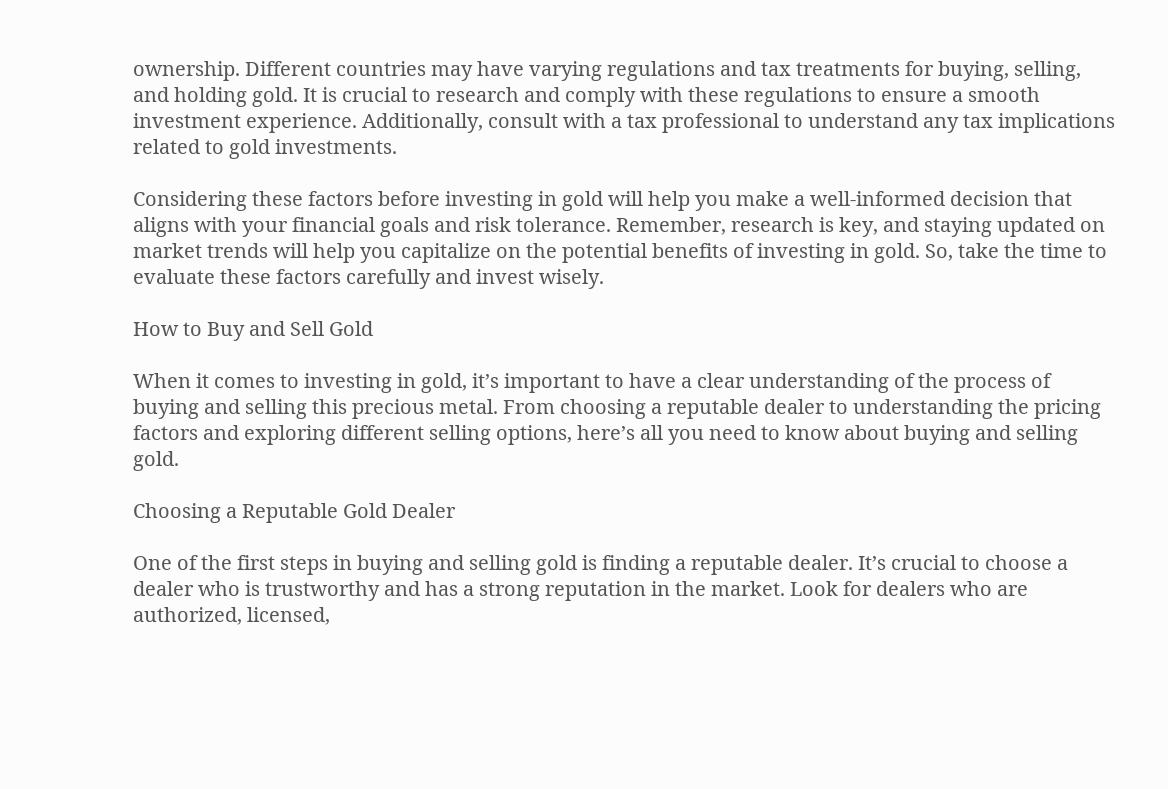ownership. Different countries may have varying regulations and tax treatments for buying, selling, and holding gold. It is crucial to research and comply with these regulations to ensure a smooth investment experience. Additionally, consult with a tax professional to understand any tax implications related to gold investments.

Considering these factors before investing in gold will help you make a well-informed decision that aligns with your financial goals and risk tolerance. Remember, research is key, and staying updated on market trends will help you capitalize on the potential benefits of investing in gold. So, take the time to evaluate these factors carefully and invest wisely.

How to Buy and Sell Gold

When it comes to investing in gold, it’s important to have a clear understanding of the process of buying and selling this precious metal. From choosing a reputable dealer to understanding the pricing factors and exploring different selling options, here’s all you need to know about buying and selling gold.

Choosing a Reputable Gold Dealer

One of the first steps in buying and selling gold is finding a reputable dealer. It’s crucial to choose a dealer who is trustworthy and has a strong reputation in the market. Look for dealers who are authorized, licensed,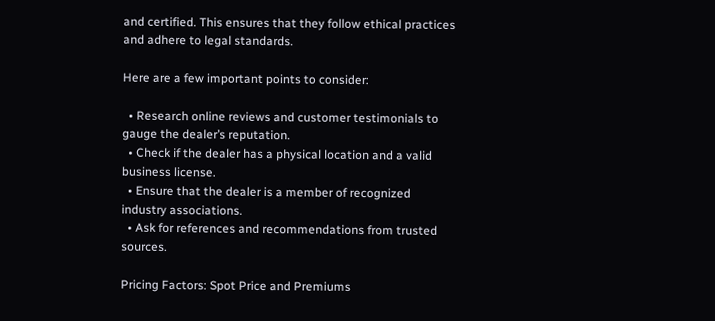and certified. This ensures that they follow ethical practices and adhere to legal standards.

Here are a few important points to consider:

  • Research online reviews and customer testimonials to gauge the dealer’s reputation.
  • Check if the dealer has a physical location and a valid business license.
  • Ensure that the dealer is a member of recognized industry associations.
  • Ask for references and recommendations from trusted sources.

Pricing Factors: Spot Price and Premiums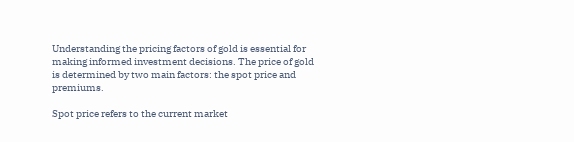Understanding the pricing factors of gold is essential for making informed investment decisions. The price of gold is determined by two main factors: the spot price and premiums.

Spot price refers to the current market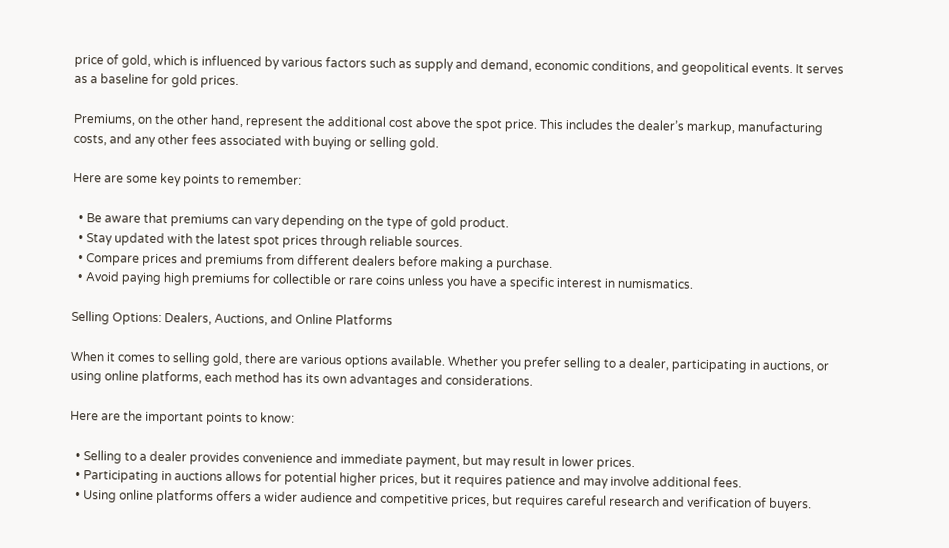price of gold, which is influenced by various factors such as supply and demand, economic conditions, and geopolitical events. It serves as a baseline for gold prices.

Premiums, on the other hand, represent the additional cost above the spot price. This includes the dealer’s markup, manufacturing costs, and any other fees associated with buying or selling gold.

Here are some key points to remember:

  • Be aware that premiums can vary depending on the type of gold product.
  • Stay updated with the latest spot prices through reliable sources.
  • Compare prices and premiums from different dealers before making a purchase.
  • Avoid paying high premiums for collectible or rare coins unless you have a specific interest in numismatics.

Selling Options: Dealers, Auctions, and Online Platforms

When it comes to selling gold, there are various options available. Whether you prefer selling to a dealer, participating in auctions, or using online platforms, each method has its own advantages and considerations.

Here are the important points to know:

  • Selling to a dealer provides convenience and immediate payment, but may result in lower prices.
  • Participating in auctions allows for potential higher prices, but it requires patience and may involve additional fees.
  • Using online platforms offers a wider audience and competitive prices, but requires careful research and verification of buyers.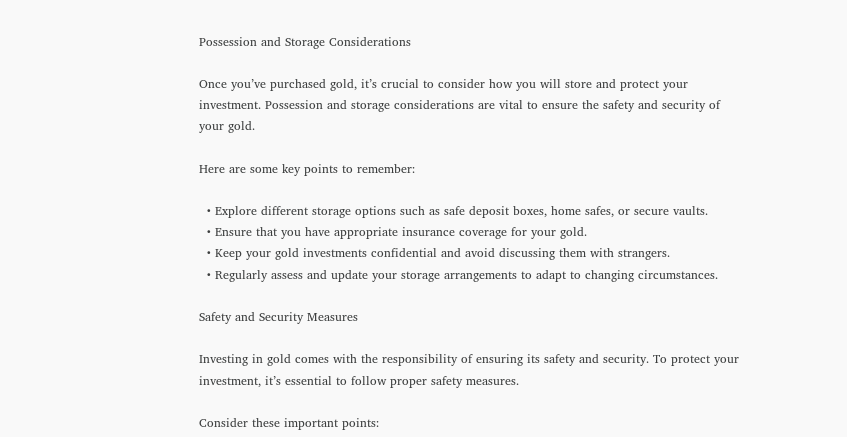Possession and Storage Considerations

Once you’ve purchased gold, it’s crucial to consider how you will store and protect your investment. Possession and storage considerations are vital to ensure the safety and security of your gold.

Here are some key points to remember:

  • Explore different storage options such as safe deposit boxes, home safes, or secure vaults.
  • Ensure that you have appropriate insurance coverage for your gold.
  • Keep your gold investments confidential and avoid discussing them with strangers.
  • Regularly assess and update your storage arrangements to adapt to changing circumstances.

Safety and Security Measures

Investing in gold comes with the responsibility of ensuring its safety and security. To protect your investment, it’s essential to follow proper safety measures.

Consider these important points: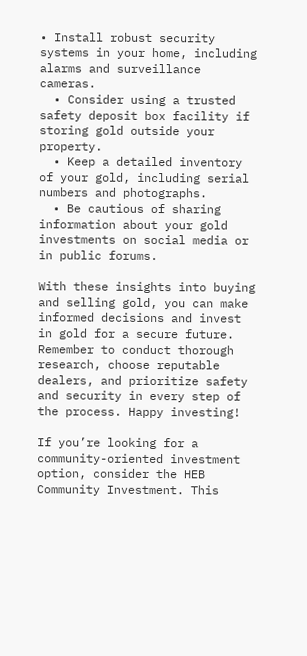• Install robust security systems in your home, including alarms and surveillance cameras.
  • Consider using a trusted safety deposit box facility if storing gold outside your property.
  • Keep a detailed inventory of your gold, including serial numbers and photographs.
  • Be cautious of sharing information about your gold investments on social media or in public forums.

With these insights into buying and selling gold, you can make informed decisions and invest in gold for a secure future. Remember to conduct thorough research, choose reputable dealers, and prioritize safety and security in every step of the process. Happy investing!

If you’re looking for a community-oriented investment option, consider the HEB Community Investment. This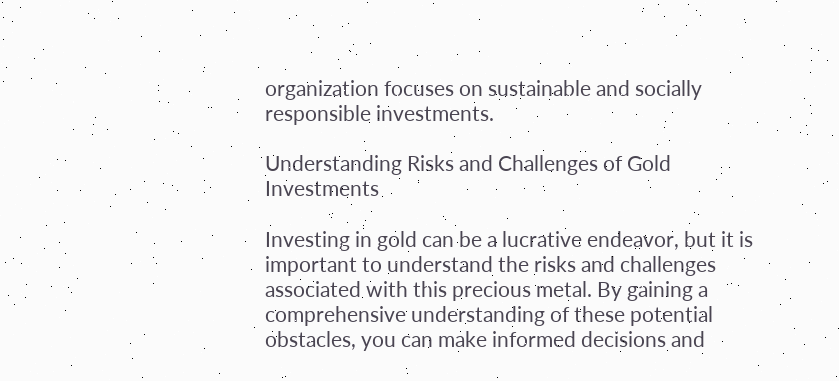organization focuses on sustainable and socially responsible investments.

Understanding Risks and Challenges of Gold Investments

Investing in gold can be a lucrative endeavor, but it is important to understand the risks and challenges associated with this precious metal. By gaining a comprehensive understanding of these potential obstacles, you can make informed decisions and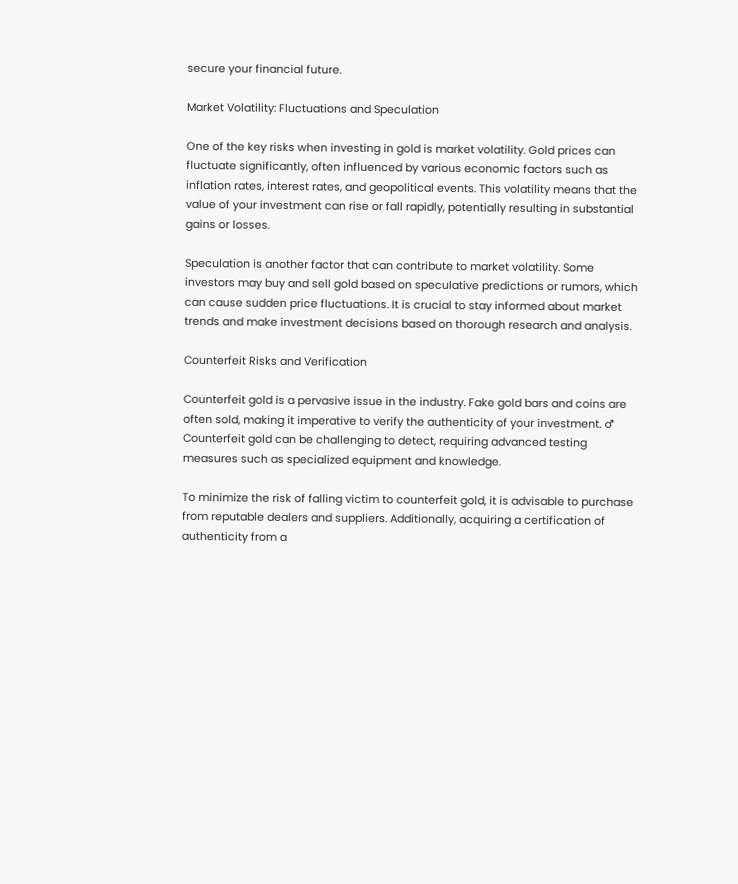secure your financial future.

Market Volatility: Fluctuations and Speculation

One of the key risks when investing in gold is market volatility. Gold prices can fluctuate significantly, often influenced by various economic factors such as inflation rates, interest rates, and geopolitical events. This volatility means that the value of your investment can rise or fall rapidly, potentially resulting in substantial gains or losses.

Speculation is another factor that can contribute to market volatility. Some investors may buy and sell gold based on speculative predictions or rumors, which can cause sudden price fluctuations. It is crucial to stay informed about market trends and make investment decisions based on thorough research and analysis.

Counterfeit Risks and Verification

Counterfeit gold is a pervasive issue in the industry. Fake gold bars and coins are often sold, making it imperative to verify the authenticity of your investment. ♂ Counterfeit gold can be challenging to detect, requiring advanced testing measures such as specialized equipment and knowledge.

To minimize the risk of falling victim to counterfeit gold, it is advisable to purchase from reputable dealers and suppliers. Additionally, acquiring a certification of authenticity from a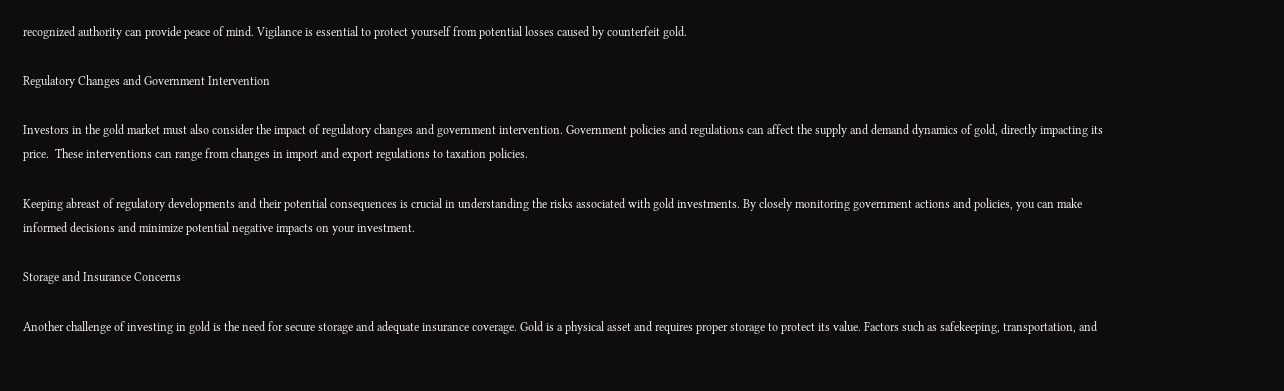recognized authority can provide peace of mind. Vigilance is essential to protect yourself from potential losses caused by counterfeit gold.

Regulatory Changes and Government Intervention

Investors in the gold market must also consider the impact of regulatory changes and government intervention. Government policies and regulations can affect the supply and demand dynamics of gold, directly impacting its price.  These interventions can range from changes in import and export regulations to taxation policies.

Keeping abreast of regulatory developments and their potential consequences is crucial in understanding the risks associated with gold investments. By closely monitoring government actions and policies, you can make informed decisions and minimize potential negative impacts on your investment.

Storage and Insurance Concerns

Another challenge of investing in gold is the need for secure storage and adequate insurance coverage. Gold is a physical asset and requires proper storage to protect its value. Factors such as safekeeping, transportation, and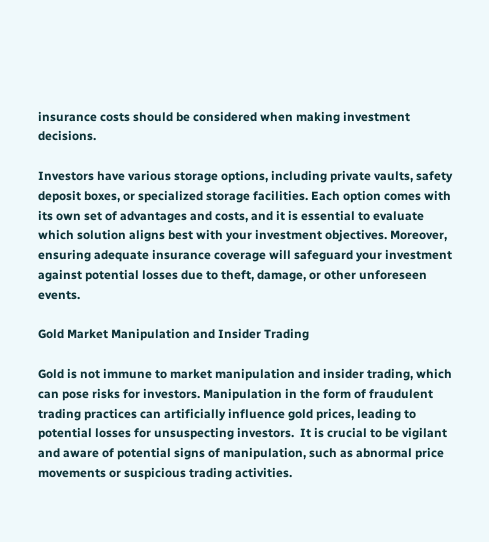insurance costs should be considered when making investment decisions.

Investors have various storage options, including private vaults, safety deposit boxes, or specialized storage facilities. Each option comes with its own set of advantages and costs, and it is essential to evaluate which solution aligns best with your investment objectives. Moreover, ensuring adequate insurance coverage will safeguard your investment against potential losses due to theft, damage, or other unforeseen events.

Gold Market Manipulation and Insider Trading

Gold is not immune to market manipulation and insider trading, which can pose risks for investors. Manipulation in the form of fraudulent trading practices can artificially influence gold prices, leading to potential losses for unsuspecting investors.  It is crucial to be vigilant and aware of potential signs of manipulation, such as abnormal price movements or suspicious trading activities.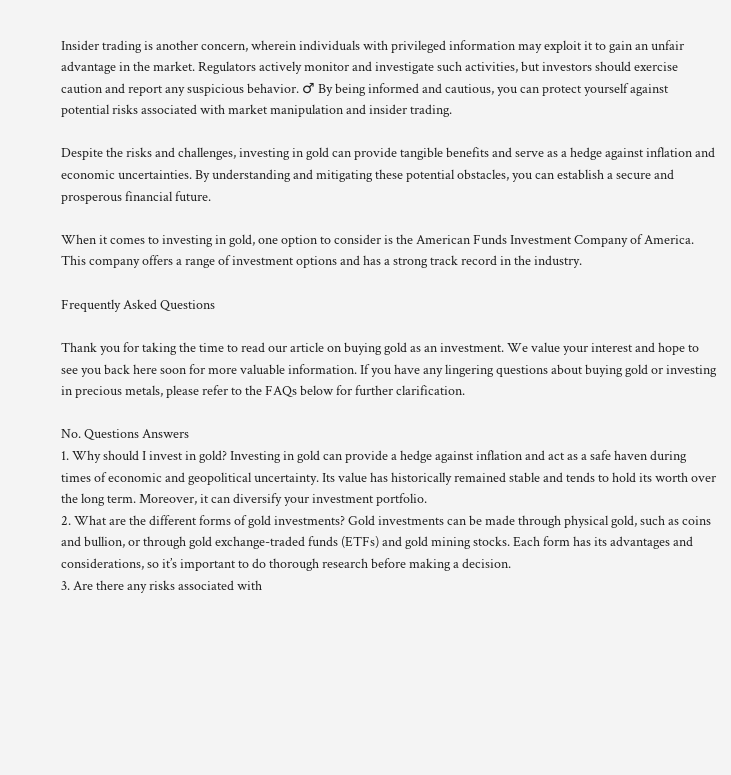Insider trading is another concern, wherein individuals with privileged information may exploit it to gain an unfair advantage in the market. Regulators actively monitor and investigate such activities, but investors should exercise caution and report any suspicious behavior. ♂ By being informed and cautious, you can protect yourself against potential risks associated with market manipulation and insider trading.

Despite the risks and challenges, investing in gold can provide tangible benefits and serve as a hedge against inflation and economic uncertainties. By understanding and mitigating these potential obstacles, you can establish a secure and prosperous financial future.

When it comes to investing in gold, one option to consider is the American Funds Investment Company of America. This company offers a range of investment options and has a strong track record in the industry.

Frequently Asked Questions

Thank you for taking the time to read our article on buying gold as an investment. We value your interest and hope to see you back here soon for more valuable information. If you have any lingering questions about buying gold or investing in precious metals, please refer to the FAQs below for further clarification.

No. Questions Answers
1. Why should I invest in gold? Investing in gold can provide a hedge against inflation and act as a safe haven during times of economic and geopolitical uncertainty. Its value has historically remained stable and tends to hold its worth over the long term. Moreover, it can diversify your investment portfolio.
2. What are the different forms of gold investments? Gold investments can be made through physical gold, such as coins and bullion, or through gold exchange-traded funds (ETFs) and gold mining stocks. Each form has its advantages and considerations, so it’s important to do thorough research before making a decision.
3. Are there any risks associated with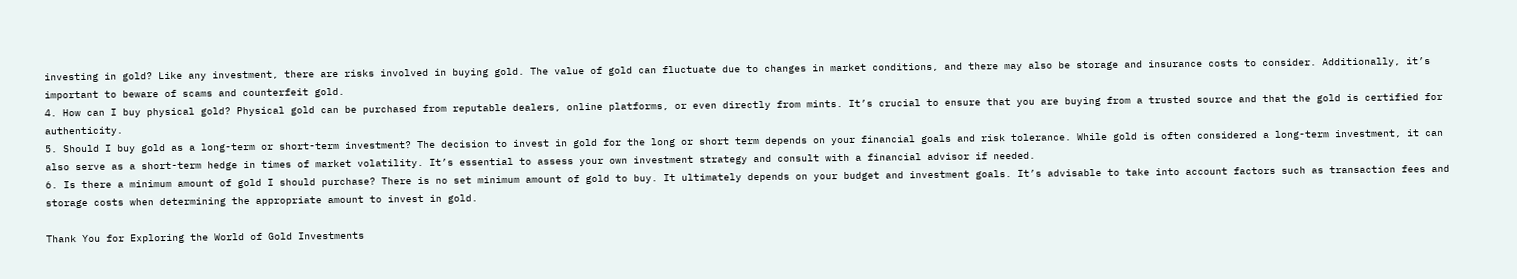investing in gold? Like any investment, there are risks involved in buying gold. The value of gold can fluctuate due to changes in market conditions, and there may also be storage and insurance costs to consider. Additionally, it’s important to beware of scams and counterfeit gold.
4. How can I buy physical gold? Physical gold can be purchased from reputable dealers, online platforms, or even directly from mints. It’s crucial to ensure that you are buying from a trusted source and that the gold is certified for authenticity.
5. Should I buy gold as a long-term or short-term investment? The decision to invest in gold for the long or short term depends on your financial goals and risk tolerance. While gold is often considered a long-term investment, it can also serve as a short-term hedge in times of market volatility. It’s essential to assess your own investment strategy and consult with a financial advisor if needed.
6. Is there a minimum amount of gold I should purchase? There is no set minimum amount of gold to buy. It ultimately depends on your budget and investment goals. It’s advisable to take into account factors such as transaction fees and storage costs when determining the appropriate amount to invest in gold.

Thank You for Exploring the World of Gold Investments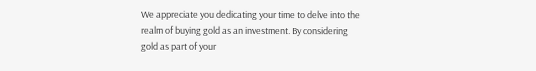We appreciate you dedicating your time to delve into the realm of buying gold as an investment. By considering gold as part of your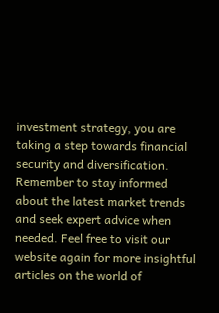investment strategy, you are taking a step towards financial security and diversification. Remember to stay informed about the latest market trends and seek expert advice when needed. Feel free to visit our website again for more insightful articles on the world of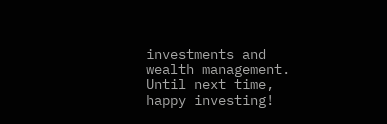investments and wealth management. Until next time, happy investing!